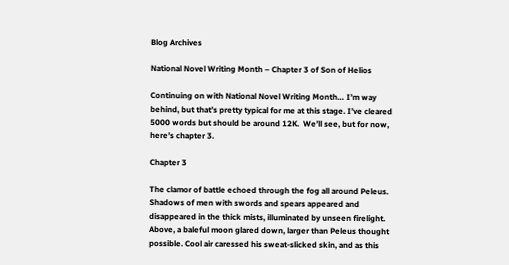Blog Archives

National Novel Writing Month – Chapter 3 of Son of Helios

Continuing on with National Novel Writing Month… I’m way behind, but that’s pretty typical for me at this stage. I’ve cleared 5000 words but should be around 12K.  We’ll see, but for now, here’s chapter 3.

Chapter 3

The clamor of battle echoed through the fog all around Peleus. Shadows of men with swords and spears appeared and disappeared in the thick mists, illuminated by unseen firelight. Above, a baleful moon glared down, larger than Peleus thought possible. Cool air caressed his sweat-slicked skin, and as this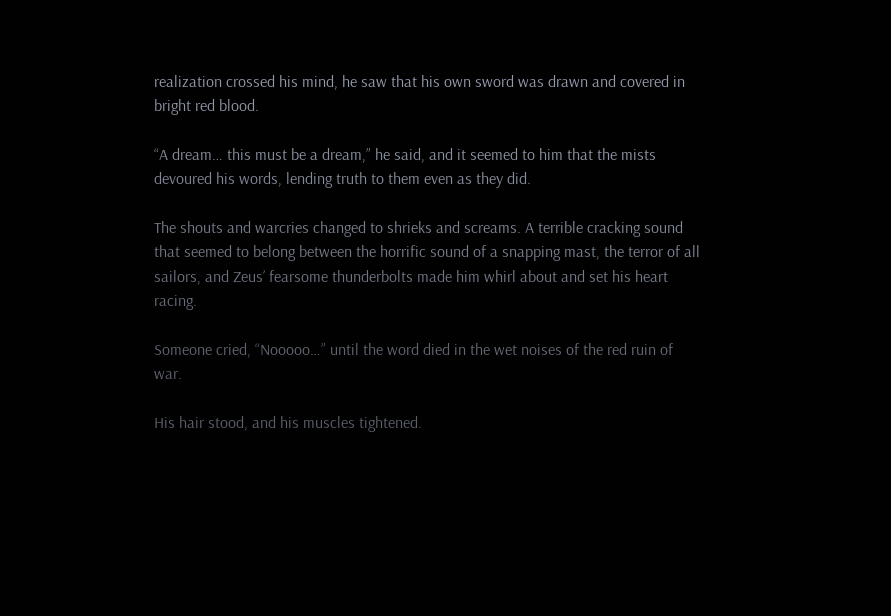realization crossed his mind, he saw that his own sword was drawn and covered in bright red blood.

“A dream… this must be a dream,” he said, and it seemed to him that the mists devoured his words, lending truth to them even as they did.

The shouts and warcries changed to shrieks and screams. A terrible cracking sound that seemed to belong between the horrific sound of a snapping mast, the terror of all sailors, and Zeus’ fearsome thunderbolts made him whirl about and set his heart racing.

Someone cried, “Nooooo…” until the word died in the wet noises of the red ruin of war.

His hair stood, and his muscles tightened.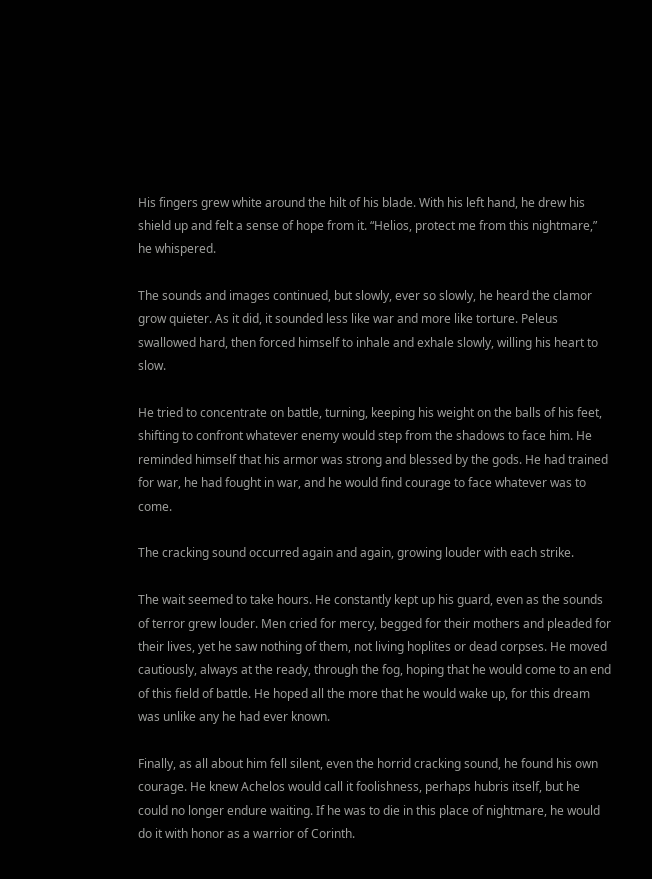His fingers grew white around the hilt of his blade. With his left hand, he drew his shield up and felt a sense of hope from it. “Helios, protect me from this nightmare,” he whispered.

The sounds and images continued, but slowly, ever so slowly, he heard the clamor grow quieter. As it did, it sounded less like war and more like torture. Peleus swallowed hard, then forced himself to inhale and exhale slowly, willing his heart to slow.

He tried to concentrate on battle, turning, keeping his weight on the balls of his feet, shifting to confront whatever enemy would step from the shadows to face him. He reminded himself that his armor was strong and blessed by the gods. He had trained for war, he had fought in war, and he would find courage to face whatever was to come.

The cracking sound occurred again and again, growing louder with each strike.

The wait seemed to take hours. He constantly kept up his guard, even as the sounds of terror grew louder. Men cried for mercy, begged for their mothers and pleaded for their lives, yet he saw nothing of them, not living hoplites or dead corpses. He moved cautiously, always at the ready, through the fog, hoping that he would come to an end of this field of battle. He hoped all the more that he would wake up, for this dream was unlike any he had ever known.

Finally, as all about him fell silent, even the horrid cracking sound, he found his own courage. He knew Achelos would call it foolishness, perhaps hubris itself, but he could no longer endure waiting. If he was to die in this place of nightmare, he would do it with honor as a warrior of Corinth.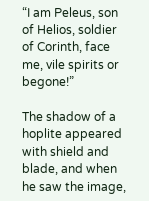“I am Peleus, son of Helios, soldier of Corinth, face me, vile spirits or begone!”

The shadow of a hoplite appeared with shield and blade, and when he saw the image,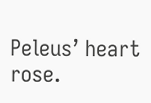Peleus’ heart rose.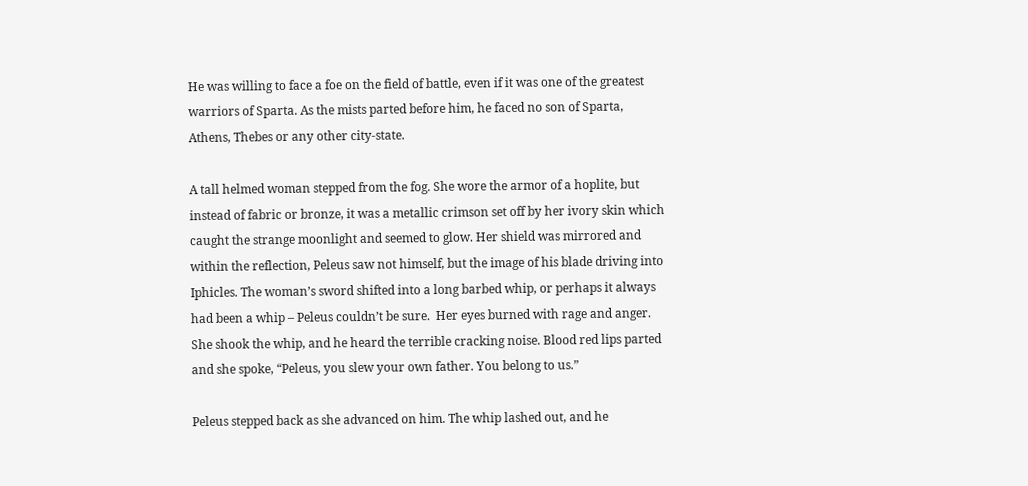He was willing to face a foe on the field of battle, even if it was one of the greatest warriors of Sparta. As the mists parted before him, he faced no son of Sparta, Athens, Thebes or any other city-state.

A tall helmed woman stepped from the fog. She wore the armor of a hoplite, but instead of fabric or bronze, it was a metallic crimson set off by her ivory skin which caught the strange moonlight and seemed to glow. Her shield was mirrored and within the reflection, Peleus saw not himself, but the image of his blade driving into Iphicles. The woman’s sword shifted into a long barbed whip, or perhaps it always had been a whip – Peleus couldn’t be sure.  Her eyes burned with rage and anger. She shook the whip, and he heard the terrible cracking noise. Blood red lips parted and she spoke, “Peleus, you slew your own father. You belong to us.”

Peleus stepped back as she advanced on him. The whip lashed out, and he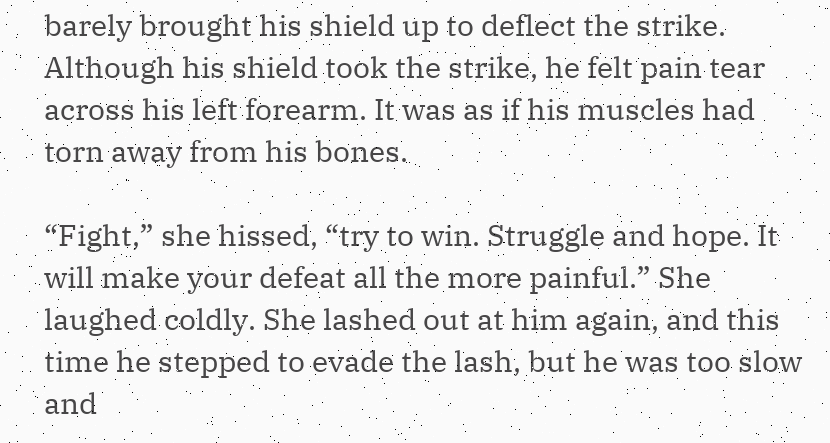barely brought his shield up to deflect the strike. Although his shield took the strike, he felt pain tear across his left forearm. It was as if his muscles had torn away from his bones.

“Fight,” she hissed, “try to win. Struggle and hope. It will make your defeat all the more painful.” She laughed coldly. She lashed out at him again, and this time he stepped to evade the lash, but he was too slow and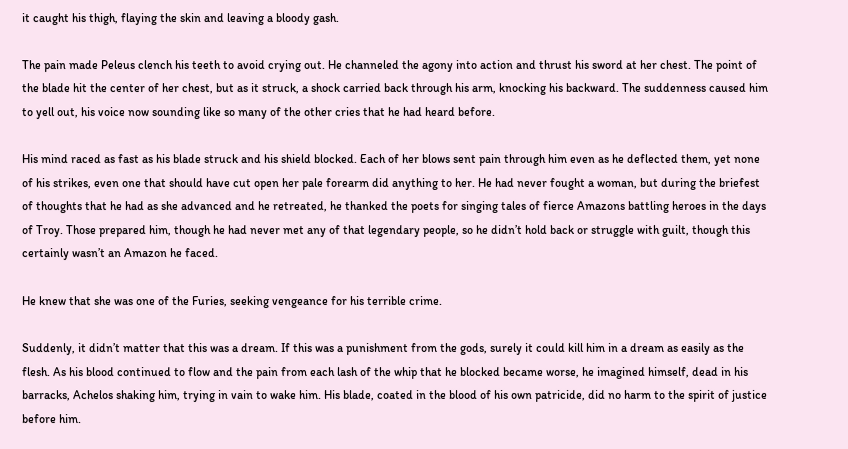it caught his thigh, flaying the skin and leaving a bloody gash.

The pain made Peleus clench his teeth to avoid crying out. He channeled the agony into action and thrust his sword at her chest. The point of the blade hit the center of her chest, but as it struck, a shock carried back through his arm, knocking his backward. The suddenness caused him to yell out, his voice now sounding like so many of the other cries that he had heard before.

His mind raced as fast as his blade struck and his shield blocked. Each of her blows sent pain through him even as he deflected them, yet none of his strikes, even one that should have cut open her pale forearm did anything to her. He had never fought a woman, but during the briefest of thoughts that he had as she advanced and he retreated, he thanked the poets for singing tales of fierce Amazons battling heroes in the days of Troy. Those prepared him, though he had never met any of that legendary people, so he didn’t hold back or struggle with guilt, though this certainly wasn’t an Amazon he faced.

He knew that she was one of the Furies, seeking vengeance for his terrible crime.

Suddenly, it didn’t matter that this was a dream. If this was a punishment from the gods, surely it could kill him in a dream as easily as the flesh. As his blood continued to flow and the pain from each lash of the whip that he blocked became worse, he imagined himself, dead in his barracks, Achelos shaking him, trying in vain to wake him. His blade, coated in the blood of his own patricide, did no harm to the spirit of justice before him.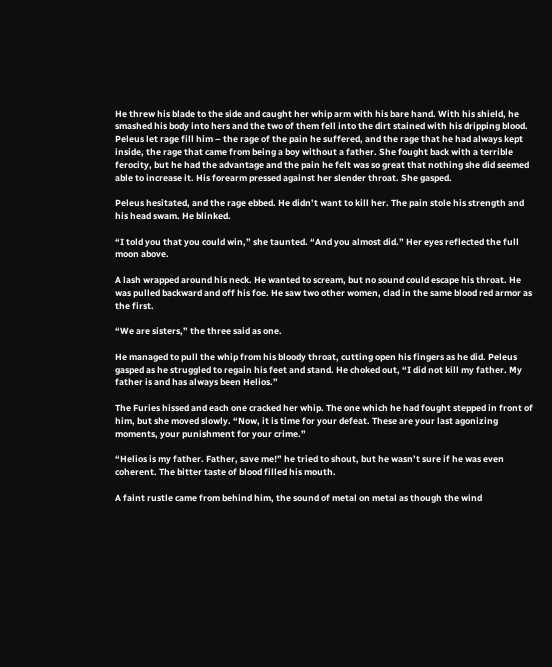He threw his blade to the side and caught her whip arm with his bare hand. With his shield, he smashed his body into hers and the two of them fell into the dirt stained with his dripping blood. Peleus let rage fill him – the rage of the pain he suffered, and the rage that he had always kept inside, the rage that came from being a boy without a father. She fought back with a terrible ferocity, but he had the advantage and the pain he felt was so great that nothing she did seemed able to increase it. His forearm pressed against her slender throat. She gasped.

Peleus hesitated, and the rage ebbed. He didn’t want to kill her. The pain stole his strength and his head swam. He blinked.

“I told you that you could win,” she taunted. “And you almost did.” Her eyes reflected the full moon above.

A lash wrapped around his neck. He wanted to scream, but no sound could escape his throat. He was pulled backward and off his foe. He saw two other women, clad in the same blood red armor as the first.

“We are sisters,” the three said as one.

He managed to pull the whip from his bloody throat, cutting open his fingers as he did. Peleus gasped as he struggled to regain his feet and stand. He choked out, “I did not kill my father. My father is and has always been Helios.”

The Furies hissed and each one cracked her whip. The one which he had fought stepped in front of him, but she moved slowly. “Now, it is time for your defeat. These are your last agonizing moments, your punishment for your crime.”

“Helios is my father. Father, save me!” he tried to shout, but he wasn’t sure if he was even coherent. The bitter taste of blood filled his mouth.

A faint rustle came from behind him, the sound of metal on metal as though the wind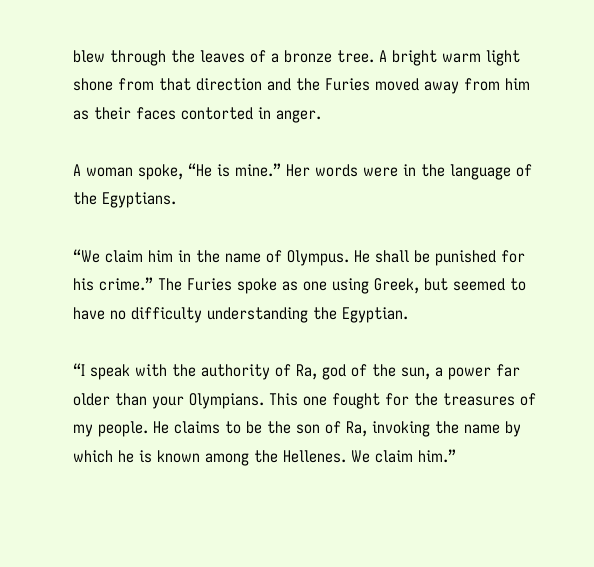blew through the leaves of a bronze tree. A bright warm light shone from that direction and the Furies moved away from him as their faces contorted in anger.

A woman spoke, “He is mine.” Her words were in the language of the Egyptians.

“We claim him in the name of Olympus. He shall be punished for his crime.” The Furies spoke as one using Greek, but seemed to have no difficulty understanding the Egyptian.

“I speak with the authority of Ra, god of the sun, a power far older than your Olympians. This one fought for the treasures of my people. He claims to be the son of Ra, invoking the name by which he is known among the Hellenes. We claim him.”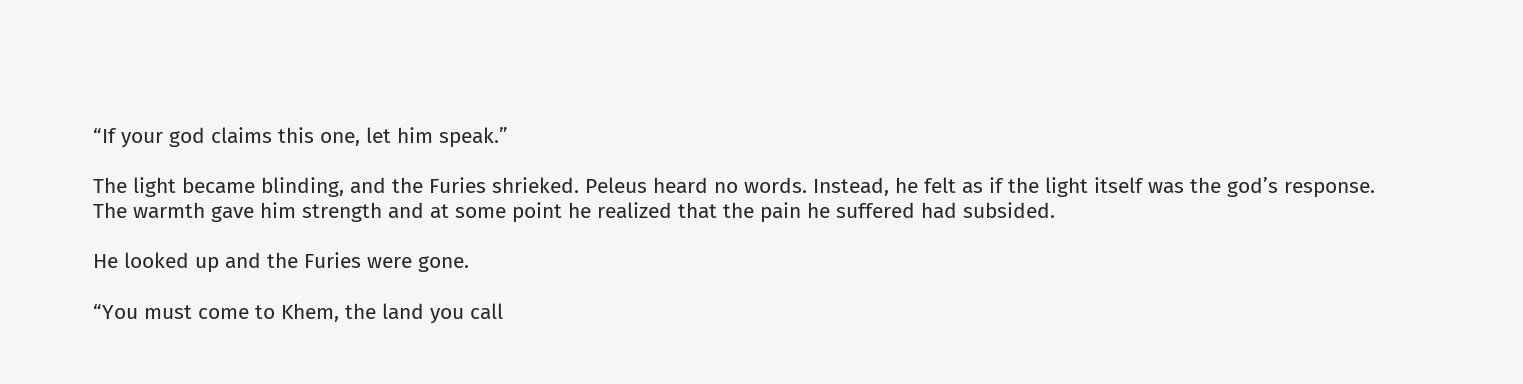“If your god claims this one, let him speak.”

The light became blinding, and the Furies shrieked. Peleus heard no words. Instead, he felt as if the light itself was the god’s response. The warmth gave him strength and at some point he realized that the pain he suffered had subsided.

He looked up and the Furies were gone.

“You must come to Khem, the land you call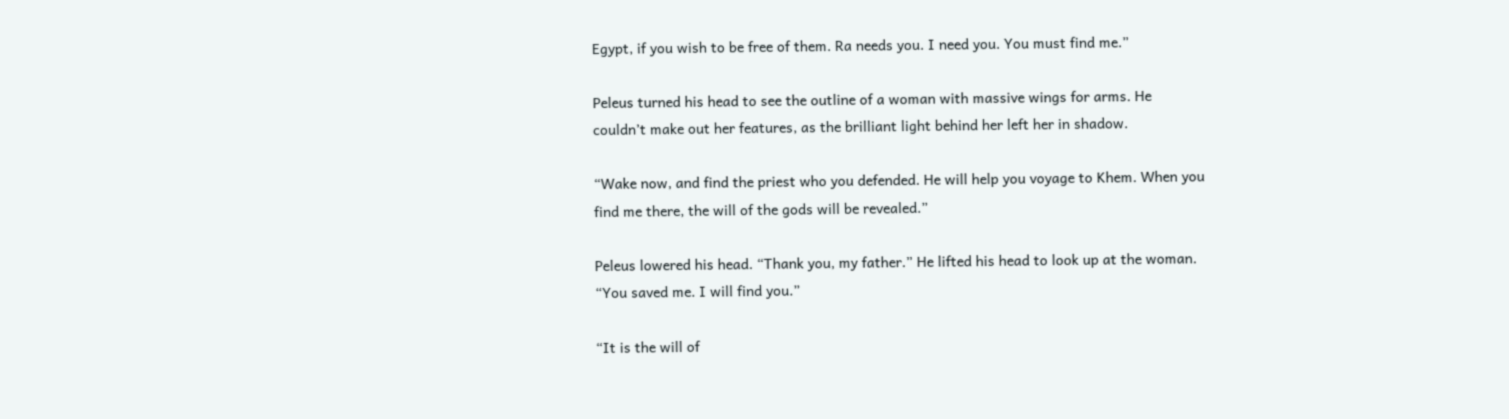Egypt, if you wish to be free of them. Ra needs you. I need you. You must find me.”

Peleus turned his head to see the outline of a woman with massive wings for arms. He couldn’t make out her features, as the brilliant light behind her left her in shadow.

“Wake now, and find the priest who you defended. He will help you voyage to Khem. When you find me there, the will of the gods will be revealed.”

Peleus lowered his head. “Thank you, my father.” He lifted his head to look up at the woman. “You saved me. I will find you.”

“It is the will of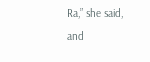Ra,” she said, and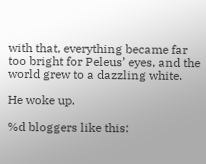with that, everything became far too bright for Peleus’ eyes, and the world grew to a dazzling white.

He woke up.

%d bloggers like this: